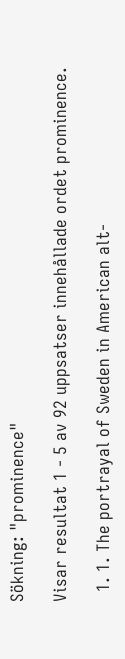Sökning: "prominence"

Visar resultat 1 - 5 av 92 uppsatser innehållade ordet prominence.

  1. 1. The portrayal of Sweden in American alt-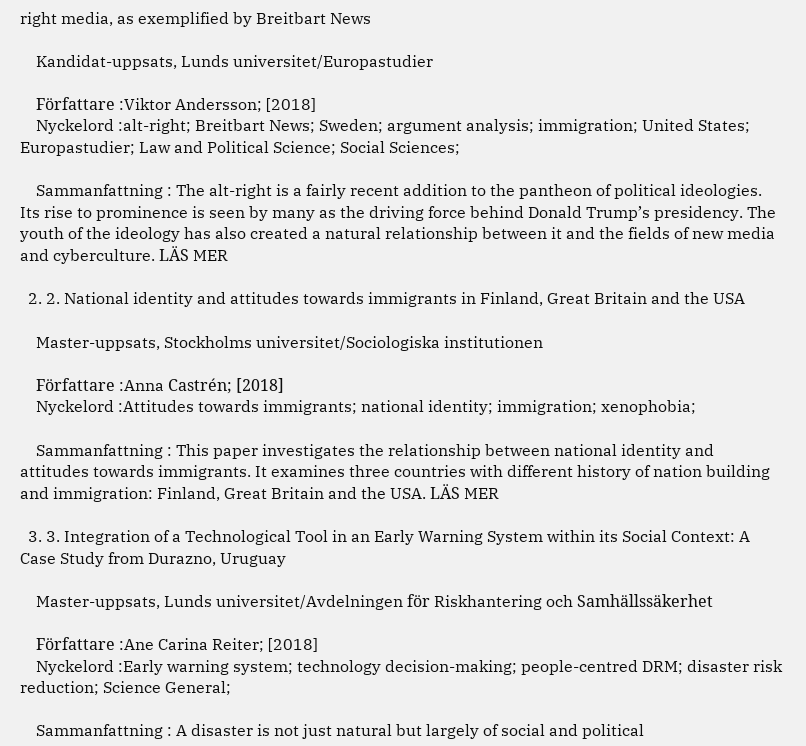right media, as exemplified by Breitbart News

    Kandidat-uppsats, Lunds universitet/Europastudier

    Författare :Viktor Andersson; [2018]
    Nyckelord :alt-right; Breitbart News; Sweden; argument analysis; immigration; United States; Europastudier; Law and Political Science; Social Sciences;

    Sammanfattning : The alt-right is a fairly recent addition to the pantheon of political ideologies. Its rise to prominence is seen by many as the driving force behind Donald Trump’s presidency. The youth of the ideology has also created a natural relationship between it and the fields of new media and cyberculture. LÄS MER

  2. 2. National identity and attitudes towards immigrants in Finland, Great Britain and the USA

    Master-uppsats, Stockholms universitet/Sociologiska institutionen

    Författare :Anna Castrén; [2018]
    Nyckelord :Attitudes towards immigrants; national identity; immigration; xenophobia;

    Sammanfattning : This paper investigates the relationship between national identity and attitudes towards immigrants. It examines three countries with different history of nation building and immigration: Finland, Great Britain and the USA. LÄS MER

  3. 3. Integration of a Technological Tool in an Early Warning System within its Social Context: A Case Study from Durazno, Uruguay

    Master-uppsats, Lunds universitet/Avdelningen för Riskhantering och Samhällssäkerhet

    Författare :Ane Carina Reiter; [2018]
    Nyckelord :Early warning system; technology decision-making; people-centred DRM; disaster risk reduction; Science General;

    Sammanfattning : A disaster is not just natural but largely of social and political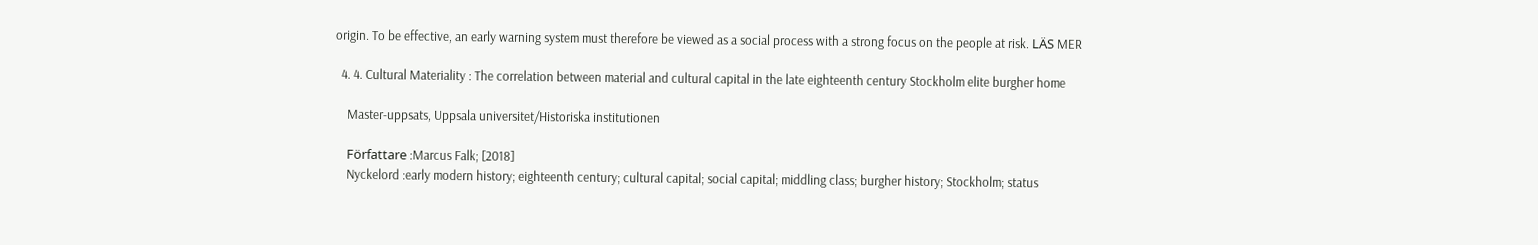origin. To be effective, an early warning system must therefore be viewed as a social process with a strong focus on the people at risk. LÄS MER

  4. 4. Cultural Materiality : The correlation between material and cultural capital in the late eighteenth century Stockholm elite burgher home

    Master-uppsats, Uppsala universitet/Historiska institutionen

    Författare :Marcus Falk; [2018]
    Nyckelord :early modern history; eighteenth century; cultural capital; social capital; middling class; burgher history; Stockholm; status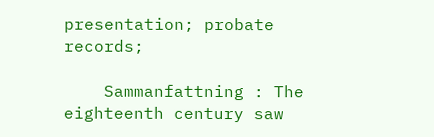presentation; probate records;

    Sammanfattning : The eighteenth century saw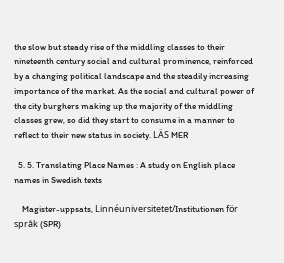the slow but steady rise of the middling classes to their nineteenth century social and cultural prominence, reinforced by a changing political landscape and the steadily increasing importance of the market. As the social and cultural power of the city burghers making up the majority of the middling classes grew, so did they start to consume in a manner to reflect to their new status in society. LÄS MER

  5. 5. Translating Place Names : A study on English place names in Swedish texts

    Magister-uppsats, Linnéuniversitetet/Institutionen för språk (SPR)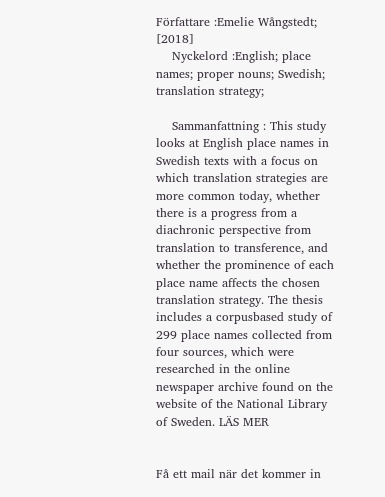Författare :Emelie Wångstedt; [2018]
    Nyckelord :English; place names; proper nouns; Swedish; translation strategy;

    Sammanfattning : This study looks at English place names in Swedish texts with a focus on which translation strategies are more common today, whether there is a progress from a diachronic perspective from translation to transference, and whether the prominence of each place name affects the chosen translation strategy. The thesis includes a corpusbased study of 299 place names collected from four sources, which were researched in the online newspaper archive found on the website of the National Library of Sweden. LÄS MER


Få ett mail när det kommer in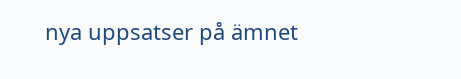nya uppsatser på ämnet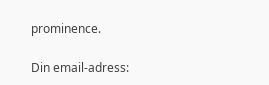prominence.

Din email-adress: